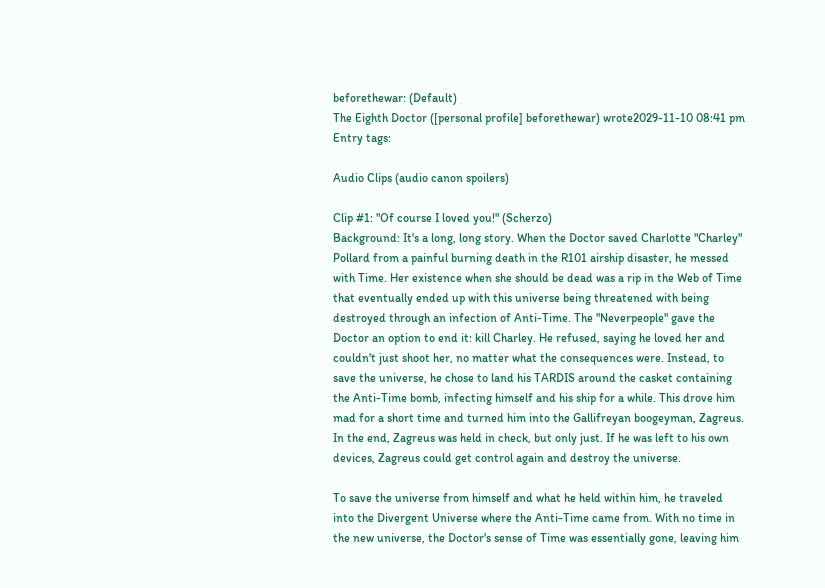beforethewar: (Default)
The Eighth Doctor ([personal profile] beforethewar) wrote2029-11-10 08:41 pm
Entry tags:

Audio Clips (audio canon spoilers)

Clip #1: "Of course I loved you!" (Scherzo)
Background: It's a long, long story. When the Doctor saved Charlotte "Charley" Pollard from a painful burning death in the R101 airship disaster, he messed with Time. Her existence when she should be dead was a rip in the Web of Time that eventually ended up with this universe being threatened with being destroyed through an infection of Anti-Time. The "Neverpeople" gave the Doctor an option to end it: kill Charley. He refused, saying he loved her and couldn't just shoot her, no matter what the consequences were. Instead, to save the universe, he chose to land his TARDIS around the casket containing the Anti-Time bomb, infecting himself and his ship for a while. This drove him mad for a short time and turned him into the Gallifreyan boogeyman, Zagreus. In the end, Zagreus was held in check, but only just. If he was left to his own devices, Zagreus could get control again and destroy the universe.

To save the universe from himself and what he held within him, he traveled into the Divergent Universe where the Anti-Time came from. With no time in the new universe, the Doctor's sense of Time was essentially gone, leaving him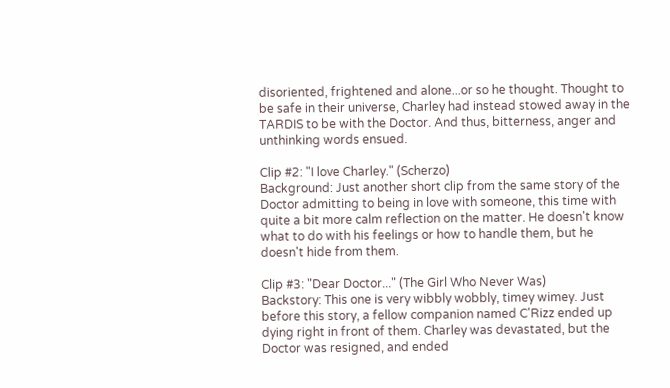disoriented, frightened and alone...or so he thought. Thought to be safe in their universe, Charley had instead stowed away in the TARDIS to be with the Doctor. And thus, bitterness, anger and unthinking words ensued.

Clip #2: "I love Charley." (Scherzo)
Background: Just another short clip from the same story of the Doctor admitting to being in love with someone, this time with quite a bit more calm reflection on the matter. He doesn't know what to do with his feelings or how to handle them, but he doesn't hide from them.

Clip #3: "Dear Doctor..." (The Girl Who Never Was)
Backstory: This one is very wibbly wobbly, timey wimey. Just before this story, a fellow companion named C'Rizz ended up dying right in front of them. Charley was devastated, but the Doctor was resigned, and ended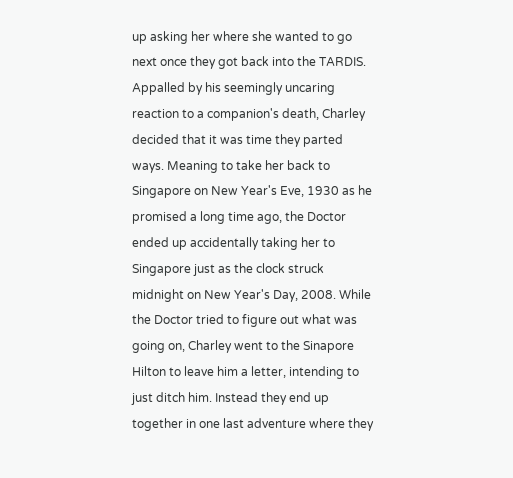up asking her where she wanted to go next once they got back into the TARDIS. Appalled by his seemingly uncaring reaction to a companion's death, Charley decided that it was time they parted ways. Meaning to take her back to Singapore on New Year's Eve, 1930 as he promised a long time ago, the Doctor ended up accidentally taking her to Singapore just as the clock struck midnight on New Year's Day, 2008. While the Doctor tried to figure out what was going on, Charley went to the Sinapore Hilton to leave him a letter, intending to just ditch him. Instead they end up together in one last adventure where they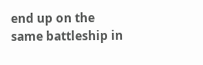end up on the same battleship in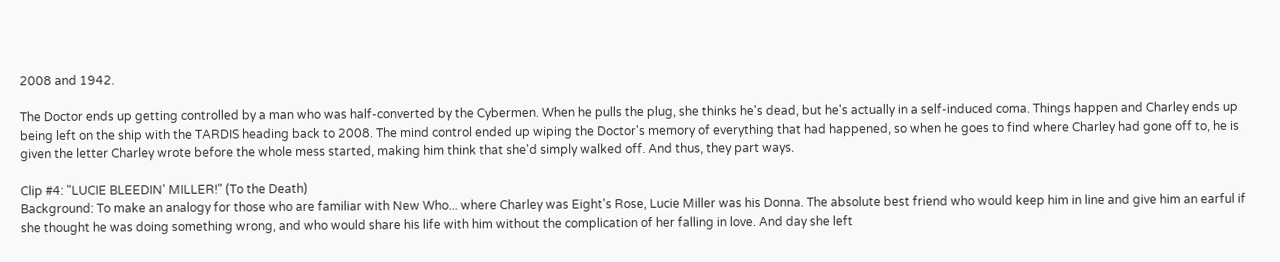2008 and 1942.

The Doctor ends up getting controlled by a man who was half-converted by the Cybermen. When he pulls the plug, she thinks he's dead, but he's actually in a self-induced coma. Things happen and Charley ends up being left on the ship with the TARDIS heading back to 2008. The mind control ended up wiping the Doctor's memory of everything that had happened, so when he goes to find where Charley had gone off to, he is given the letter Charley wrote before the whole mess started, making him think that she'd simply walked off. And thus, they part ways.

Clip #4: "LUCIE BLEEDIN' MILLER!" (To the Death)
Background: To make an analogy for those who are familiar with New Who... where Charley was Eight's Rose, Lucie Miller was his Donna. The absolute best friend who would keep him in line and give him an earful if she thought he was doing something wrong, and who would share his life with him without the complication of her falling in love. And day she left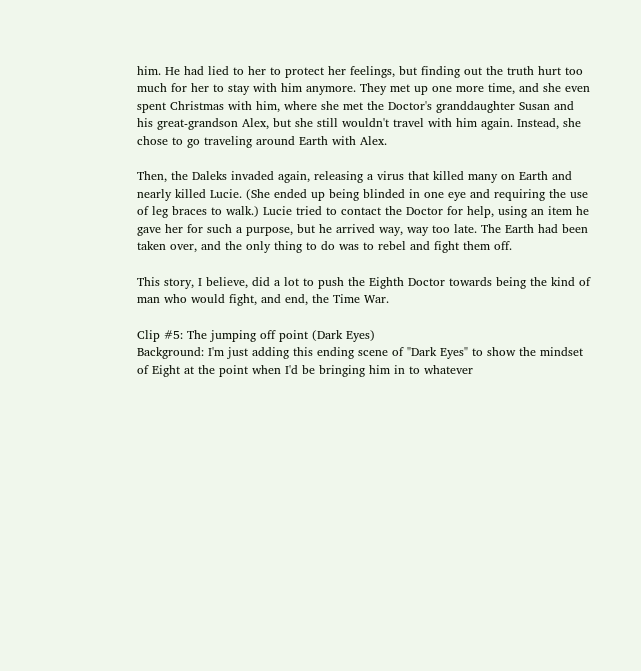him. He had lied to her to protect her feelings, but finding out the truth hurt too much for her to stay with him anymore. They met up one more time, and she even spent Christmas with him, where she met the Doctor's granddaughter Susan and his great-grandson Alex, but she still wouldn't travel with him again. Instead, she chose to go traveling around Earth with Alex.

Then, the Daleks invaded again, releasing a virus that killed many on Earth and nearly killed Lucie. (She ended up being blinded in one eye and requiring the use of leg braces to walk.) Lucie tried to contact the Doctor for help, using an item he gave her for such a purpose, but he arrived way, way too late. The Earth had been taken over, and the only thing to do was to rebel and fight them off.

This story, I believe, did a lot to push the Eighth Doctor towards being the kind of man who would fight, and end, the Time War.

Clip #5: The jumping off point (Dark Eyes)
Background: I'm just adding this ending scene of "Dark Eyes" to show the mindset of Eight at the point when I'd be bringing him in to whatever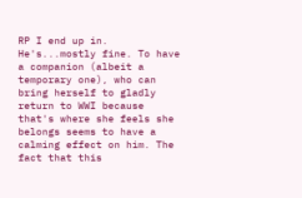RP I end up in. He's...mostly fine. To have a companion (albeit a temporary one), who can bring herself to gladly return to WWI because that's where she feels she belongs seems to have a calming effect on him. The fact that this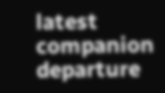latest companion departure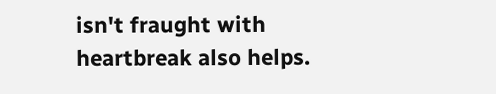isn't fraught with heartbreak also helps.